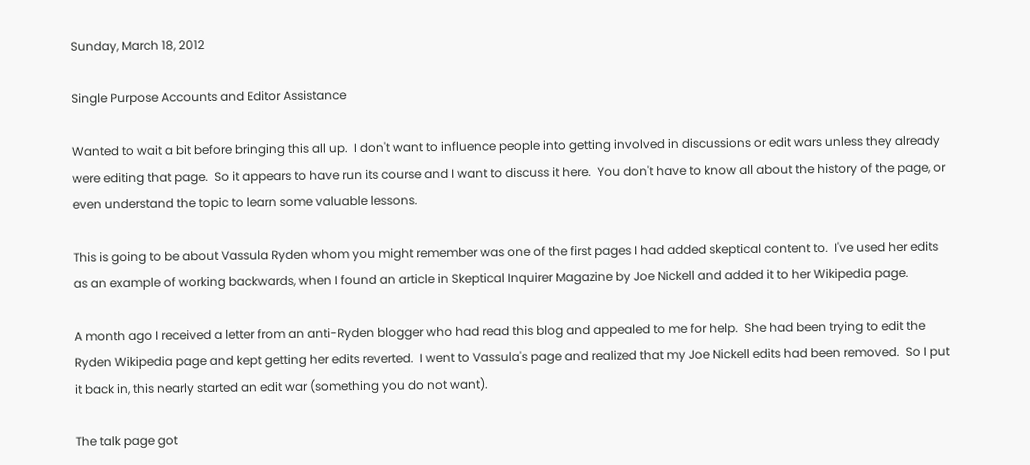Sunday, March 18, 2012

Single Purpose Accounts and Editor Assistance

Wanted to wait a bit before bringing this all up.  I don't want to influence people into getting involved in discussions or edit wars unless they already were editing that page.  So it appears to have run its course and I want to discuss it here.  You don't have to know all about the history of the page, or even understand the topic to learn some valuable lessons.

This is going to be about Vassula Ryden whom you might remember was one of the first pages I had added skeptical content to.  I've used her edits as an example of working backwards, when I found an article in Skeptical Inquirer Magazine by Joe Nickell and added it to her Wikipedia page.

A month ago I received a letter from an anti-Ryden blogger who had read this blog and appealed to me for help.  She had been trying to edit the Ryden Wikipedia page and kept getting her edits reverted.  I went to Vassula's page and realized that my Joe Nickell edits had been removed.  So I put it back in, this nearly started an edit war (something you do not want).

The talk page got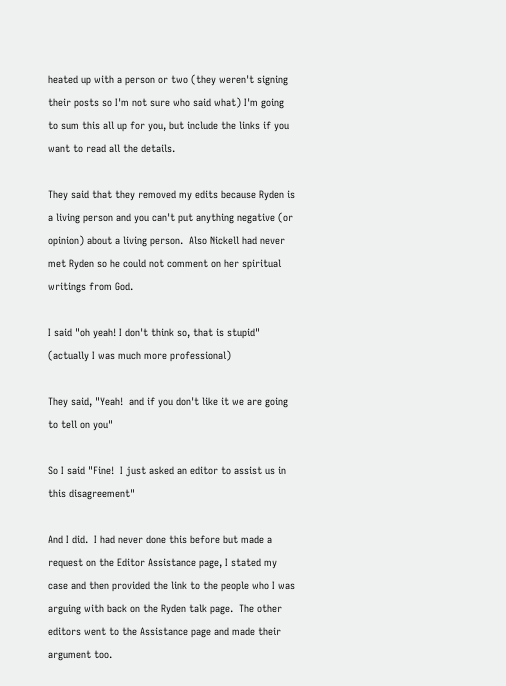heated up with a person or two (they weren't signing their posts so I'm not sure who said what) I'm going to sum this all up for you, but include the links if you want to read all the details.

They said that they removed my edits because Ryden is a living person and you can't put anything negative (or opinion) about a living person.  Also Nickell had never met Ryden so he could not comment on her spiritual writings from God.

I said "oh yeah! I don't think so, that is stupid" (actually I was much more professional)

They said, "Yeah!  and if you don't like it we are going to tell on you"

So I said "Fine!  I just asked an editor to assist us in this disagreement"

And I did.  I had never done this before but made a request on the Editor Assistance page, I stated my case and then provided the link to the people who I was arguing with back on the Ryden talk page.  The other editors went to the Assistance page and made their argument too.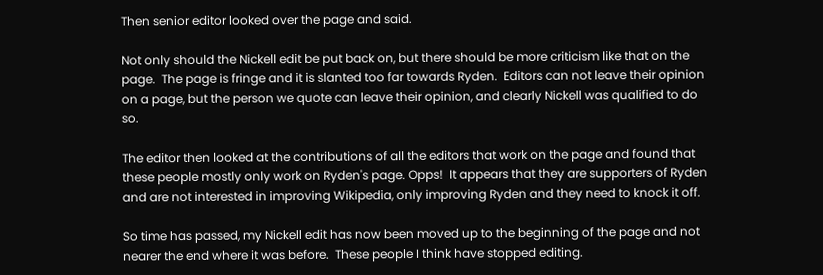Then senior editor looked over the page and said.

Not only should the Nickell edit be put back on, but there should be more criticism like that on the page.  The page is fringe and it is slanted too far towards Ryden.  Editors can not leave their opinion on a page, but the person we quote can leave their opinion, and clearly Nickell was qualified to do so.

The editor then looked at the contributions of all the editors that work on the page and found that these people mostly only work on Ryden's page. Opps!  It appears that they are supporters of Ryden and are not interested in improving Wikipedia, only improving Ryden and they need to knock it off.

So time has passed, my Nickell edit has now been moved up to the beginning of the page and not nearer the end where it was before.  These people I think have stopped editing.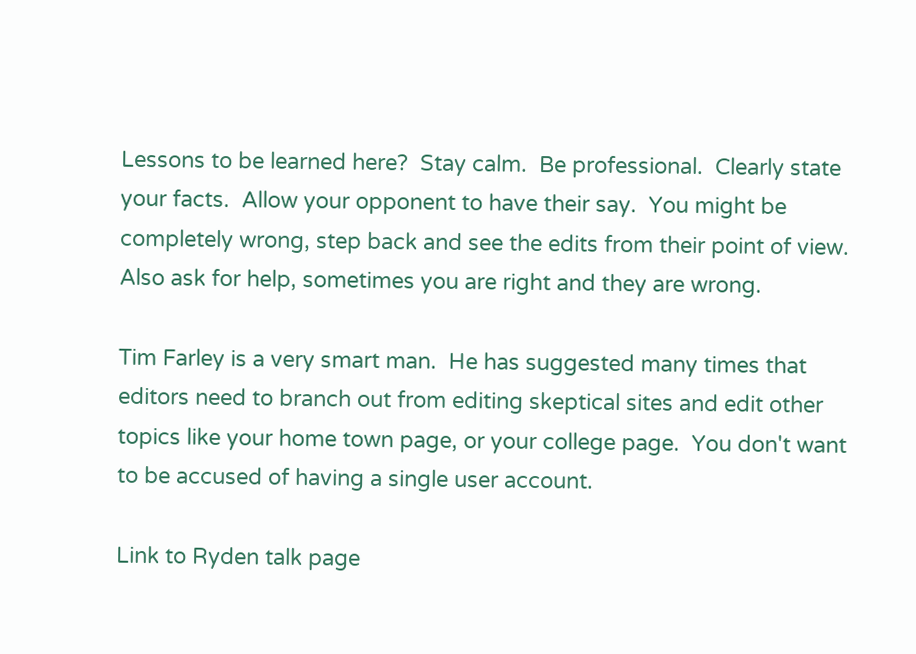Lessons to be learned here?  Stay calm.  Be professional.  Clearly state your facts.  Allow your opponent to have their say.  You might be completely wrong, step back and see the edits from their point of view.  Also ask for help, sometimes you are right and they are wrong.

Tim Farley is a very smart man.  He has suggested many times that editors need to branch out from editing skeptical sites and edit other topics like your home town page, or your college page.  You don't want to be accused of having a single user account.

Link to Ryden talk page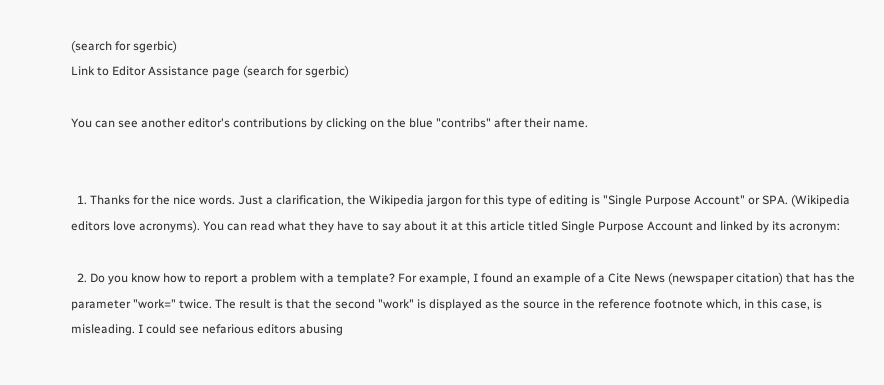(search for sgerbic)
Link to Editor Assistance page (search for sgerbic)

You can see another editor's contributions by clicking on the blue "contribs" after their name.


  1. Thanks for the nice words. Just a clarification, the Wikipedia jargon for this type of editing is "Single Purpose Account" or SPA. (Wikipedia editors love acronyms). You can read what they have to say about it at this article titled Single Purpose Account and linked by its acronym:

  2. Do you know how to report a problem with a template? For example, I found an example of a Cite News (newspaper citation) that has the parameter "work=" twice. The result is that the second "work" is displayed as the source in the reference footnote which, in this case, is misleading. I could see nefarious editors abusing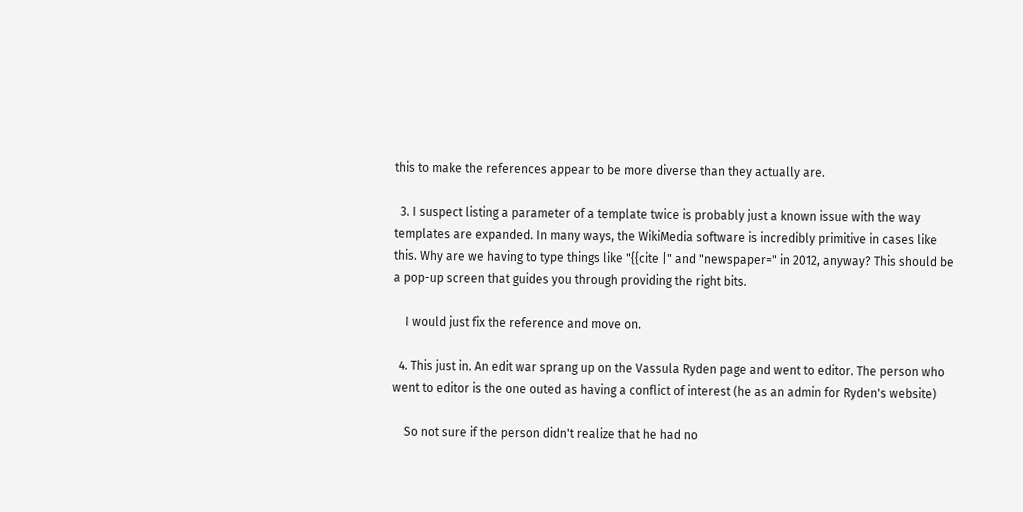this to make the references appear to be more diverse than they actually are.

  3. I suspect listing a parameter of a template twice is probably just a known issue with the way templates are expanded. In many ways, the WikiMedia software is incredibly primitive in cases like this. Why are we having to type things like "{{cite |" and "newspaper=" in 2012, anyway? This should be a pop-up screen that guides you through providing the right bits.

    I would just fix the reference and move on.

  4. This just in. An edit war sprang up on the Vassula Ryden page and went to editor. The person who went to editor is the one outed as having a conflict of interest (he as an admin for Ryden's website)

    So not sure if the person didn't realize that he had no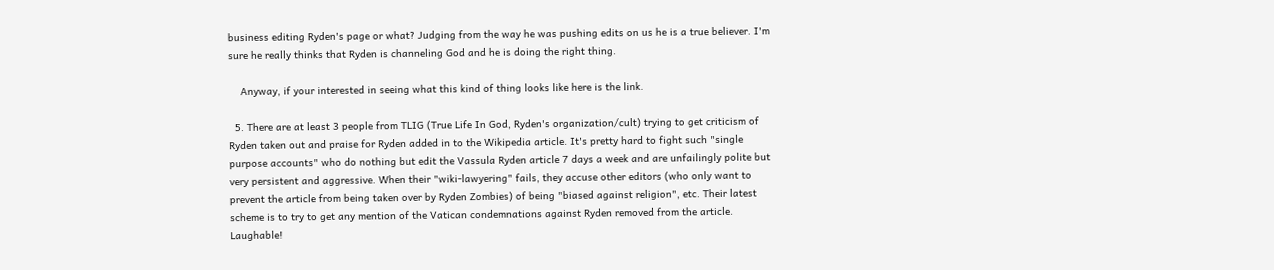business editing Ryden's page or what? Judging from the way he was pushing edits on us he is a true believer. I'm sure he really thinks that Ryden is channeling God and he is doing the right thing.

    Anyway, if your interested in seeing what this kind of thing looks like here is the link.

  5. There are at least 3 people from TLIG (True Life In God, Ryden's organization/cult) trying to get criticism of Ryden taken out and praise for Ryden added in to the Wikipedia article. It's pretty hard to fight such "single purpose accounts" who do nothing but edit the Vassula Ryden article 7 days a week and are unfailingly polite but very persistent and aggressive. When their "wiki-lawyering" fails, they accuse other editors (who only want to prevent the article from being taken over by Ryden Zombies) of being "biased against religion", etc. Their latest scheme is to try to get any mention of the Vatican condemnations against Ryden removed from the article. Laughable!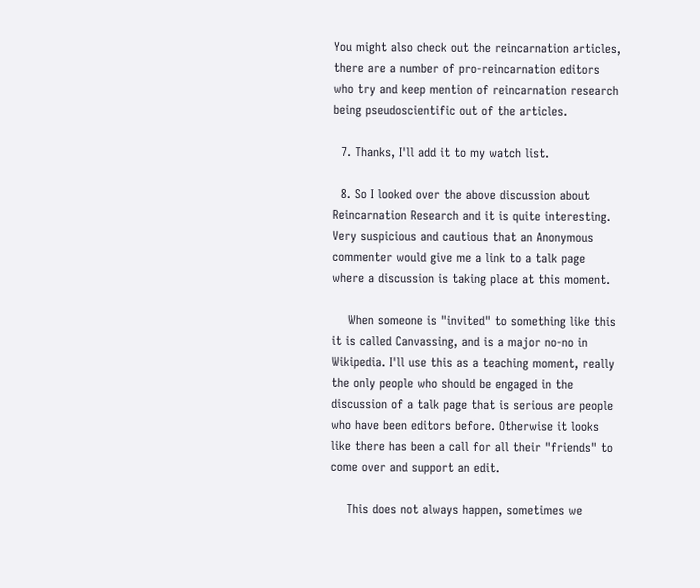You might also check out the reincarnation articles, there are a number of pro-reincarnation editors who try and keep mention of reincarnation research being pseudoscientific out of the articles.

  7. Thanks, I'll add it to my watch list.

  8. So I looked over the above discussion about Reincarnation Research and it is quite interesting. Very suspicious and cautious that an Anonymous commenter would give me a link to a talk page where a discussion is taking place at this moment.

    When someone is "invited" to something like this it is called Canvassing, and is a major no-no in Wikipedia. I'll use this as a teaching moment, really the only people who should be engaged in the discussion of a talk page that is serious are people who have been editors before. Otherwise it looks like there has been a call for all their "friends" to come over and support an edit.

    This does not always happen, sometimes we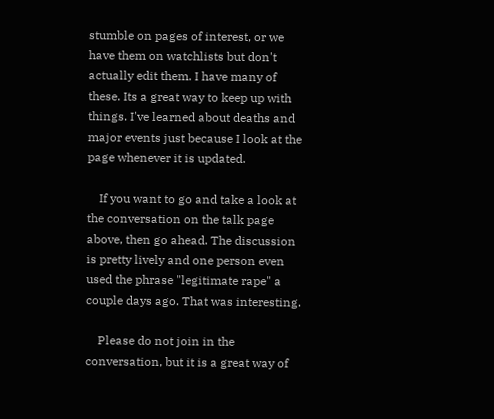stumble on pages of interest, or we have them on watchlists but don't actually edit them. I have many of these. Its a great way to keep up with things. I've learned about deaths and major events just because I look at the page whenever it is updated.

    If you want to go and take a look at the conversation on the talk page above, then go ahead. The discussion is pretty lively and one person even used the phrase "legitimate rape" a couple days ago. That was interesting.

    Please do not join in the conversation, but it is a great way of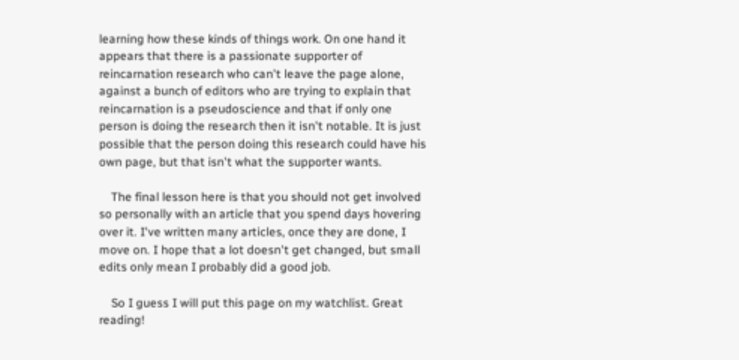learning how these kinds of things work. On one hand it appears that there is a passionate supporter of reincarnation research who can't leave the page alone, against a bunch of editors who are trying to explain that reincarnation is a pseudoscience and that if only one person is doing the research then it isn't notable. It is just possible that the person doing this research could have his own page, but that isn't what the supporter wants.

    The final lesson here is that you should not get involved so personally with an article that you spend days hovering over it. I've written many articles, once they are done, I move on. I hope that a lot doesn't get changed, but small edits only mean I probably did a good job.

    So I guess I will put this page on my watchlist. Great reading!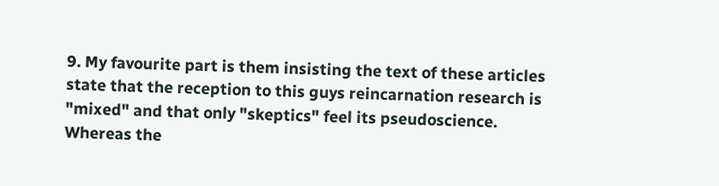9. My favourite part is them insisting the text of these articles state that the reception to this guys reincarnation research is "mixed" and that only "skeptics" feel its pseudoscience. Whereas the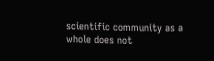scientific community as a whole does not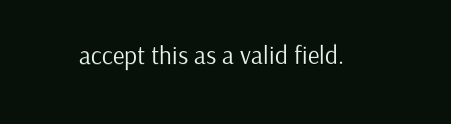accept this as a valid field.